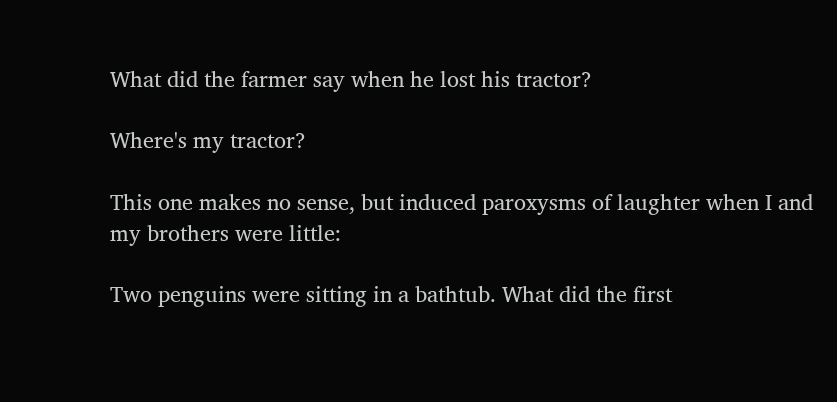What did the farmer say when he lost his tractor?

Where's my tractor?

This one makes no sense, but induced paroxysms of laughter when I and my brothers were little:

Two penguins were sitting in a bathtub. What did the first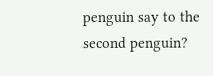penguin say to the second penguin?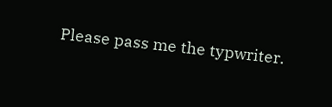Please pass me the typwriter.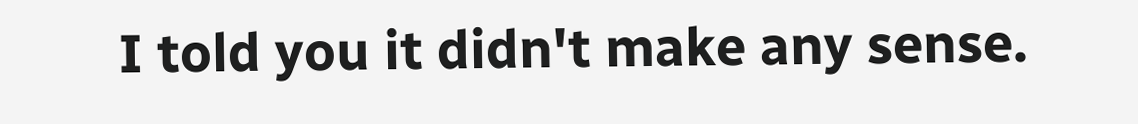I told you it didn't make any sense.